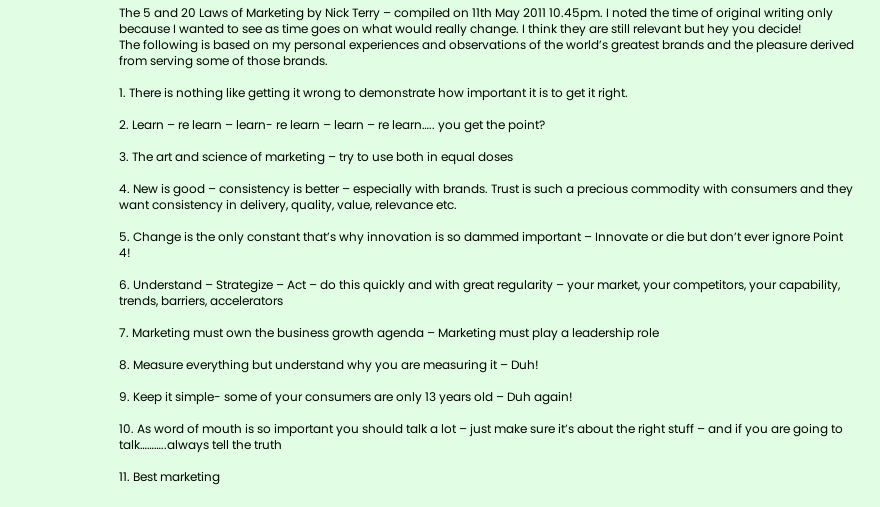The 5 and 20 Laws of Marketing by Nick Terry – compiled on 11th May 2011 10.45pm. I noted the time of original writing only because I wanted to see as time goes on what would really change. I think they are still relevant but hey you decide!
The following is based on my personal experiences and observations of the world’s greatest brands and the pleasure derived from serving some of those brands.

1. There is nothing like getting it wrong to demonstrate how important it is to get it right.

2. Learn – re learn – learn- re learn – learn – re learn….. you get the point?

3. The art and science of marketing – try to use both in equal doses

4. New is good – consistency is better – especially with brands. Trust is such a precious commodity with consumers and they want consistency in delivery, quality, value, relevance etc.

5. Change is the only constant that’s why innovation is so dammed important – Innovate or die but don’t ever ignore Point 4!

6. Understand – Strategize – Act – do this quickly and with great regularity – your market, your competitors, your capability, trends, barriers, accelerators

7. Marketing must own the business growth agenda – Marketing must play a leadership role

8. Measure everything but understand why you are measuring it – Duh!

9. Keep it simple- some of your consumers are only 13 years old – Duh again!

10. As word of mouth is so important you should talk a lot – just make sure it’s about the right stuff – and if you are going to talk………..always tell the truth

11. Best marketing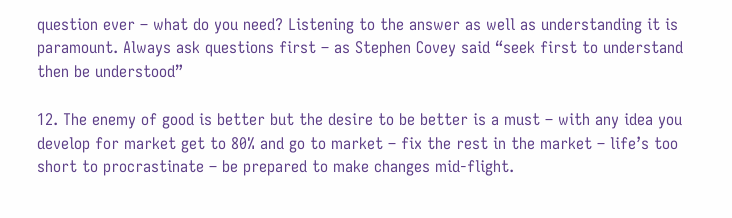question ever – what do you need? Listening to the answer as well as understanding it is paramount. Always ask questions first – as Stephen Covey said “seek first to understand then be understood”

12. The enemy of good is better but the desire to be better is a must – with any idea you develop for market get to 80% and go to market – fix the rest in the market – life’s too short to procrastinate – be prepared to make changes mid-flight.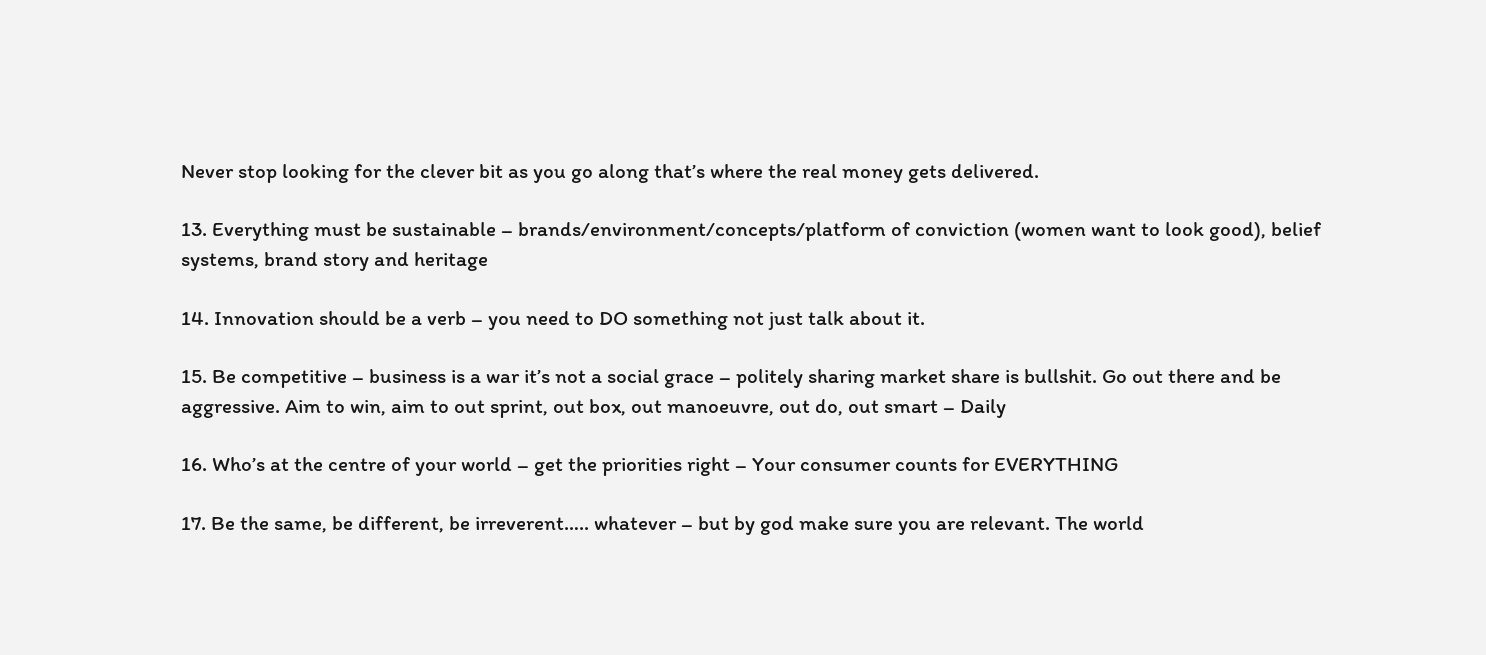Never stop looking for the clever bit as you go along that’s where the real money gets delivered.

13. Everything must be sustainable – brands/environment/concepts/platform of conviction (women want to look good), belief systems, brand story and heritage

14. Innovation should be a verb – you need to DO something not just talk about it.

15. Be competitive – business is a war it’s not a social grace – politely sharing market share is bullshit. Go out there and be
aggressive. Aim to win, aim to out sprint, out box, out manoeuvre, out do, out smart – Daily

16. Who’s at the centre of your world – get the priorities right – Your consumer counts for EVERYTHING

17. Be the same, be different, be irreverent….. whatever – but by god make sure you are relevant. The world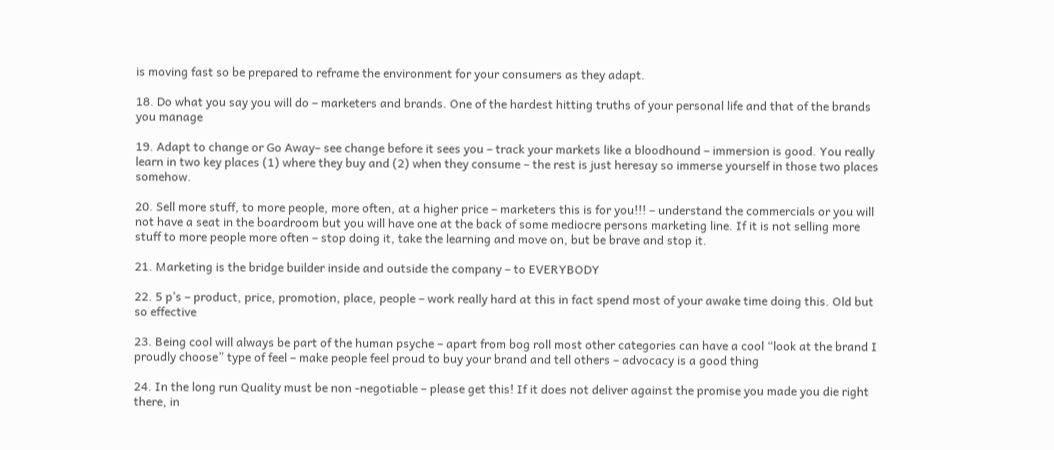is moving fast so be prepared to reframe the environment for your consumers as they adapt.

18. Do what you say you will do – marketers and brands. One of the hardest hitting truths of your personal life and that of the brands you manage

19. Adapt to change or Go Away– see change before it sees you – track your markets like a bloodhound – immersion is good. You really learn in two key places (1) where they buy and (2) when they consume – the rest is just heresay so immerse yourself in those two places somehow.

20. Sell more stuff, to more people, more often, at a higher price – marketers this is for you!!! – understand the commercials or you will not have a seat in the boardroom but you will have one at the back of some mediocre persons marketing line. If it is not selling more stuff to more people more often – stop doing it, take the learning and move on, but be brave and stop it.

21. Marketing is the bridge builder inside and outside the company – to EVERYBODY

22. 5 p’s – product, price, promotion, place, people – work really hard at this in fact spend most of your awake time doing this. Old but so effective

23. Being cool will always be part of the human psyche – apart from bog roll most other categories can have a cool “look at the brand I proudly choose” type of feel – make people feel proud to buy your brand and tell others – advocacy is a good thing

24. In the long run Quality must be non -negotiable – please get this! If it does not deliver against the promise you made you die right there, in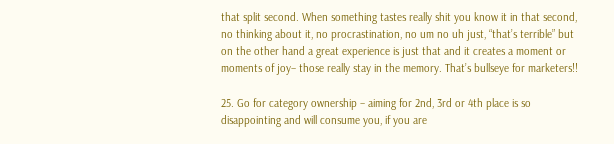that split second. When something tastes really shit you know it in that second, no thinking about it, no procrastination, no um no uh just, “that’s terrible” but on the other hand a great experience is just that and it creates a moment or moments of joy– those really stay in the memory. That’s bullseye for marketers!!

25. Go for category ownership – aiming for 2nd, 3rd or 4th place is so disappointing and will consume you, if you are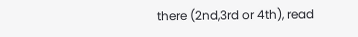there (2nd,3rd or 4th), read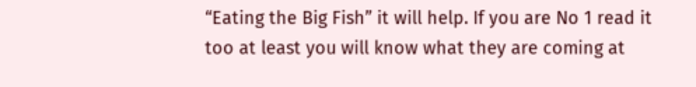“Eating the Big Fish” it will help. If you are No 1 read it too at least you will know what they are coming at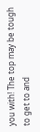you with! The top may be tough to get to and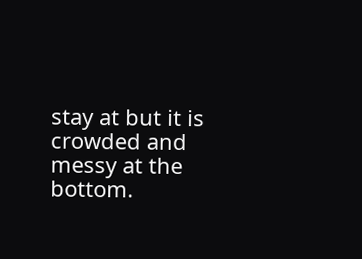stay at but it is crowded and messy at the bottom.